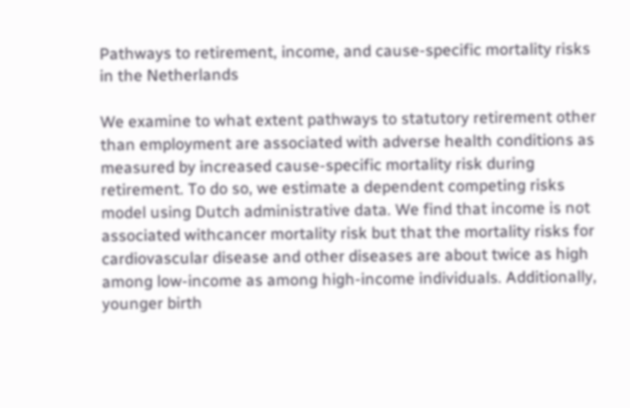Pathways to retirement, income, and cause-specific mortality risks in the Netherlands

We examine to what extent pathways to statutory retirement other than employment are associated with adverse health conditions as measured by increased cause-specific mortality risk during retirement. To do so, we estimate a dependent competing risks model using Dutch administrative data. We find that income is not associated withcancer mortality risk but that the mortality risks for cardiovascular disease and other diseases are about twice as high among low-income as among high-income individuals. Additionally, younger birth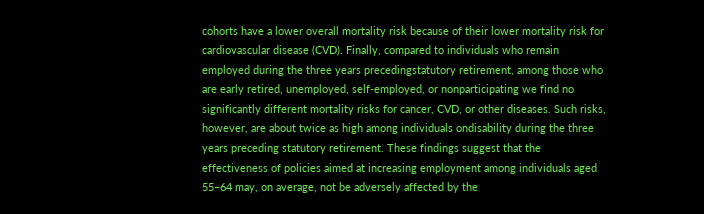cohorts have a lower overall mortality risk because of their lower mortality risk for cardiovascular disease (CVD). Finally, compared to individuals who remain employed during the three years precedingstatutory retirement, among those who are early retired, unemployed, self-employed, or nonparticipating we find no significantly different mortality risks for cancer, CVD, or other diseases. Such risks, however, are about twice as high among individuals ondisability during the three years preceding statutory retirement. These findings suggest that the effectiveness of policies aimed at increasing employment among individuals aged 55–64 may, on average, not be adversely affected by the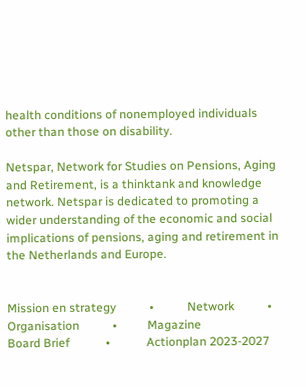health conditions of nonemployed individuals other than those on disability.

Netspar, Network for Studies on Pensions, Aging and Retirement, is a thinktank and knowledge network. Netspar is dedicated to promoting a wider understanding of the economic and social implications of pensions, aging and retirement in the Netherlands and Europe.


Mission en strategy           •           Network           •           Organisation           •          Magazine
Board Brief            •            Actionplan 2023-2027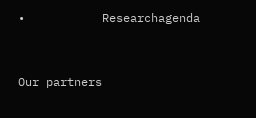•           Researchagenda


Our partners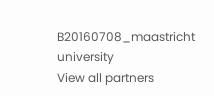B20160708_maastricht university
View all partners